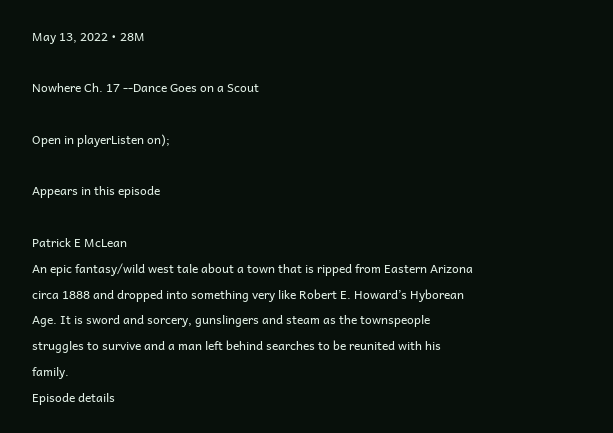May 13, 2022 • 28M

Nowhere Ch. 17 --Dance Goes on a Scout

Open in playerListen on);

Appears in this episode

Patrick E McLean
An epic fantasy/wild west tale about a town that is ripped from Eastern Arizona circa 1888 and dropped into something very like Robert E. Howard’s Hyborean Age. It is sword and sorcery, gunslingers and steam as the townspeople struggles to survive and a man left behind searches to be reunited with his family.
Episode details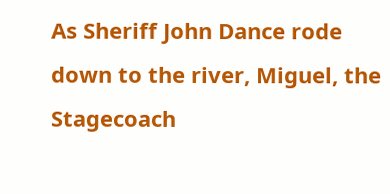As Sheriff John Dance rode down to the river, Miguel, the Stagecoach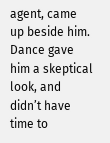agent, came up beside him. Dance gave him a skeptical look, and didn’t have time to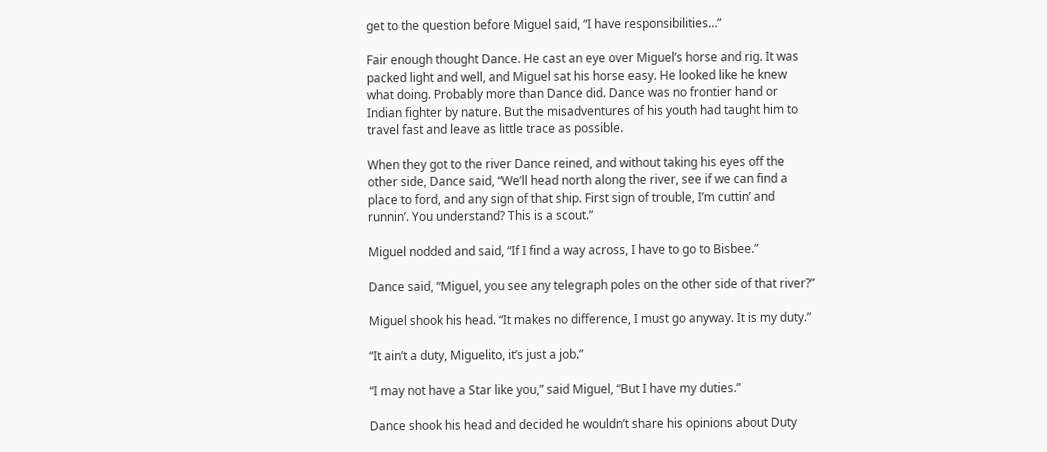get to the question before Miguel said, “I have responsibilities…”

Fair enough thought Dance. He cast an eye over Miguel’s horse and rig. It was packed light and well, and Miguel sat his horse easy. He looked like he knew what doing. Probably more than Dance did. Dance was no frontier hand or Indian fighter by nature. But the misadventures of his youth had taught him to travel fast and leave as little trace as possible.

When they got to the river Dance reined, and without taking his eyes off the other side, Dance said, “We’ll head north along the river, see if we can find a place to ford, and any sign of that ship. First sign of trouble, I’m cuttin’ and runnin’. You understand? This is a scout.”

Miguel nodded and said, “If I find a way across, I have to go to Bisbee.”

Dance said, “Miguel, you see any telegraph poles on the other side of that river?”

Miguel shook his head. “It makes no difference, I must go anyway. It is my duty.”

“It ain’t a duty, Miguelito, it’s just a job.”

“I may not have a Star like you,” said Miguel, “But I have my duties.”

Dance shook his head and decided he wouldn’t share his opinions about Duty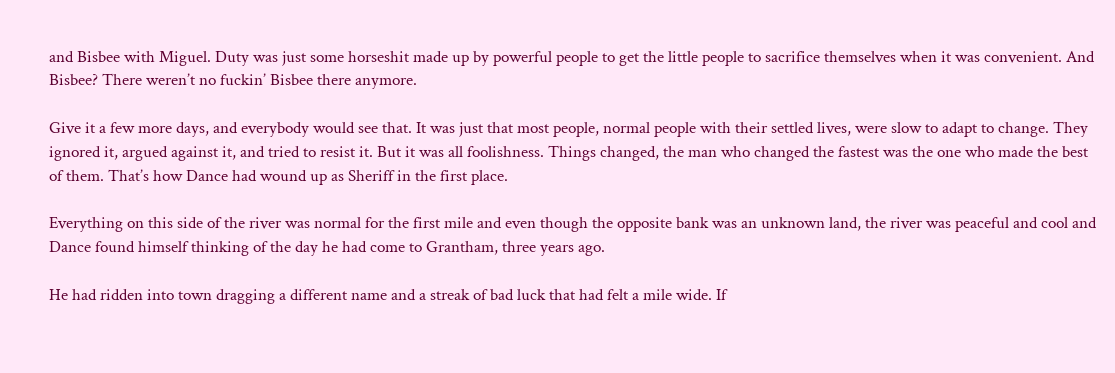and Bisbee with Miguel. Duty was just some horseshit made up by powerful people to get the little people to sacrifice themselves when it was convenient. And Bisbee? There weren’t no fuckin’ Bisbee there anymore.

Give it a few more days, and everybody would see that. It was just that most people, normal people with their settled lives, were slow to adapt to change. They ignored it, argued against it, and tried to resist it. But it was all foolishness. Things changed, the man who changed the fastest was the one who made the best of them. That’s how Dance had wound up as Sheriff in the first place.

Everything on this side of the river was normal for the first mile and even though the opposite bank was an unknown land, the river was peaceful and cool and Dance found himself thinking of the day he had come to Grantham, three years ago.

He had ridden into town dragging a different name and a streak of bad luck that had felt a mile wide. If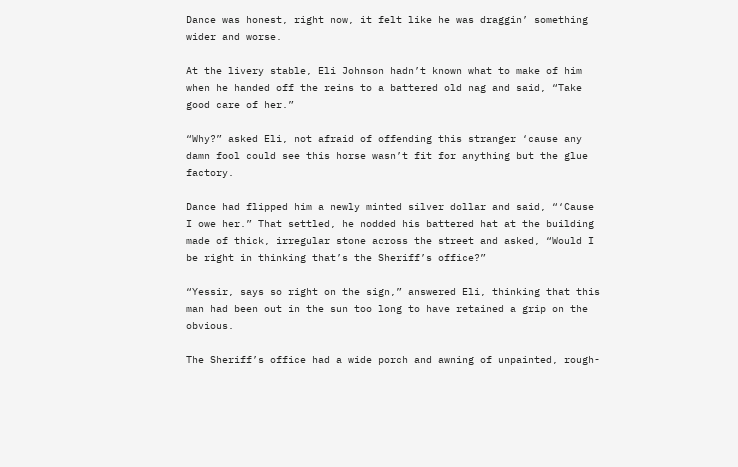Dance was honest, right now, it felt like he was draggin’ something wider and worse.

At the livery stable, Eli Johnson hadn’t known what to make of him when he handed off the reins to a battered old nag and said, “Take good care of her.”

“Why?” asked Eli, not afraid of offending this stranger ‘cause any damn fool could see this horse wasn’t fit for anything but the glue factory.

Dance had flipped him a newly minted silver dollar and said, “‘Cause I owe her.” That settled, he nodded his battered hat at the building made of thick, irregular stone across the street and asked, “Would I be right in thinking that’s the Sheriff’s office?”

“Yessir, says so right on the sign,” answered Eli, thinking that this man had been out in the sun too long to have retained a grip on the obvious.

The Sheriff’s office had a wide porch and awning of unpainted, rough-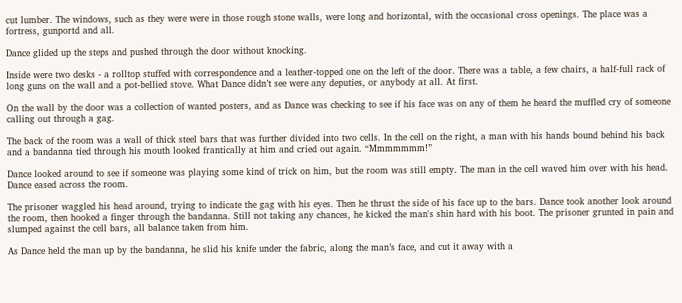cut lumber. The windows, such as they were were in those rough stone walls, were long and horizontal, with the occasional cross openings. The place was a fortress, gunportd and all.

Dance glided up the steps and pushed through the door without knocking.

Inside were two desks - a rolltop stuffed with correspondence and a leather-topped one on the left of the door. There was a table, a few chairs, a half-full rack of long guns on the wall and a pot-bellied stove. What Dance didn’t see were any deputies, or anybody at all. At first.

On the wall by the door was a collection of wanted posters, and as Dance was checking to see if his face was on any of them he heard the muffled cry of someone calling out through a gag.

The back of the room was a wall of thick steel bars that was further divided into two cells. In the cell on the right, a man with his hands bound behind his back and a bandanna tied through his mouth looked frantically at him and cried out again. “Mmmmmmm!”

Dance looked around to see if someone was playing some kind of trick on him, but the room was still empty. The man in the cell waved him over with his head. Dance eased across the room.

The prisoner waggled his head around, trying to indicate the gag with his eyes. Then he thrust the side of his face up to the bars. Dance took another look around the room, then hooked a finger through the bandanna. Still not taking any chances, he kicked the man's shin hard with his boot. The prisoner grunted in pain and slumped against the cell bars, all balance taken from him.

As Dance held the man up by the bandanna, he slid his knife under the fabric, along the man’s face, and cut it away with a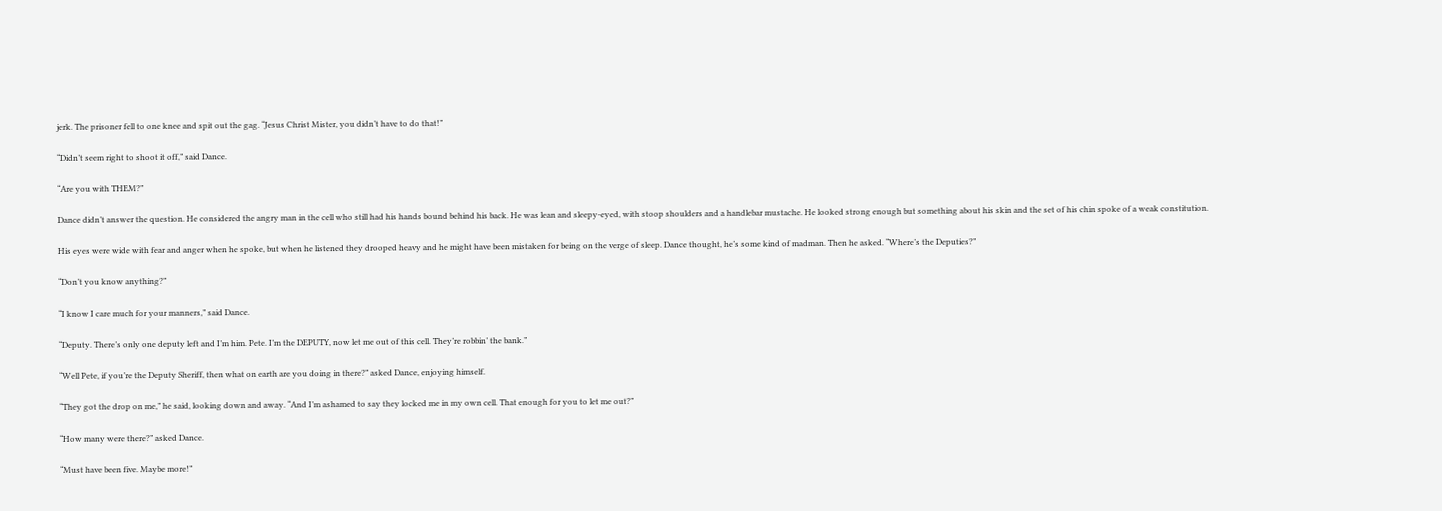jerk. The prisoner fell to one knee and spit out the gag. “Jesus Christ Mister, you didn’t have to do that!”

“Didn’t seem right to shoot it off,” said Dance.

“Are you with THEM?”

Dance didn’t answer the question. He considered the angry man in the cell who still had his hands bound behind his back. He was lean and sleepy-eyed, with stoop shoulders and a handlebar mustache. He looked strong enough but something about his skin and the set of his chin spoke of a weak constitution.

His eyes were wide with fear and anger when he spoke, but when he listened they drooped heavy and he might have been mistaken for being on the verge of sleep. Dance thought, he’s some kind of madman. Then he asked. “Where’s the Deputies?”

“Don’t you know anything?”

“I know I care much for your manners,” said Dance.

“Deputy. There’s only one deputy left and I’m him. Pete. I’m the DEPUTY, now let me out of this cell. They’re robbin’ the bank.”

“Well Pete, if you’re the Deputy Sheriff, then what on earth are you doing in there?” asked Dance, enjoying himself.

“They got the drop on me,” he said, looking down and away. “And I’m ashamed to say they locked me in my own cell. That enough for you to let me out?”

“How many were there?” asked Dance.

“Must have been five. Maybe more!”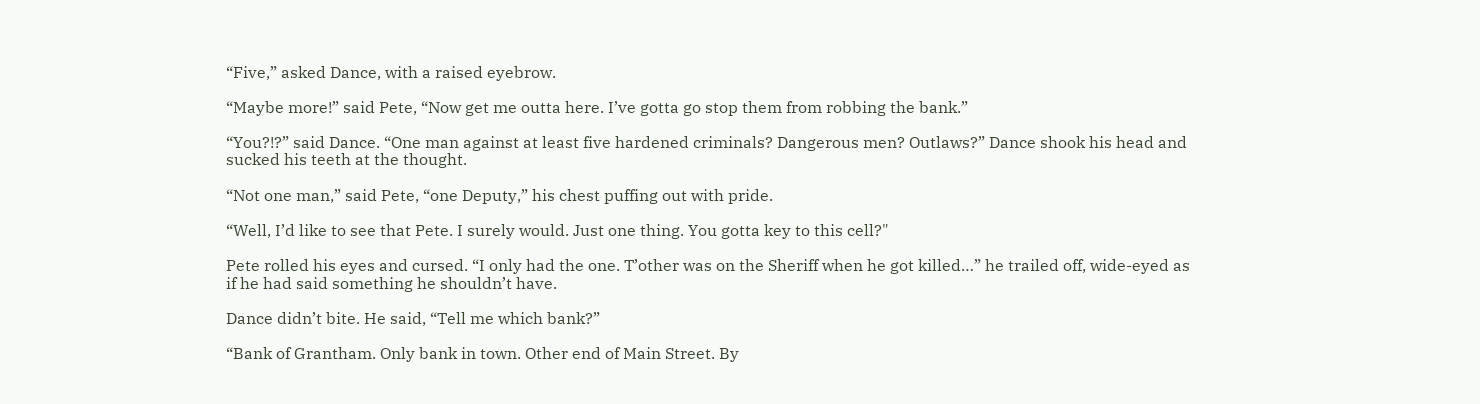“Five,” asked Dance, with a raised eyebrow.

“Maybe more!” said Pete, “Now get me outta here. I’ve gotta go stop them from robbing the bank.”

“You?!?” said Dance. “One man against at least five hardened criminals? Dangerous men? Outlaws?” Dance shook his head and sucked his teeth at the thought.

“Not one man,” said Pete, “one Deputy,” his chest puffing out with pride.

“Well, I’d like to see that Pete. I surely would. Just one thing. You gotta key to this cell?"

Pete rolled his eyes and cursed. “I only had the one. T’other was on the Sheriff when he got killed…” he trailed off, wide-eyed as if he had said something he shouldn’t have.

Dance didn’t bite. He said, “Tell me which bank?”

“Bank of Grantham. Only bank in town. Other end of Main Street. By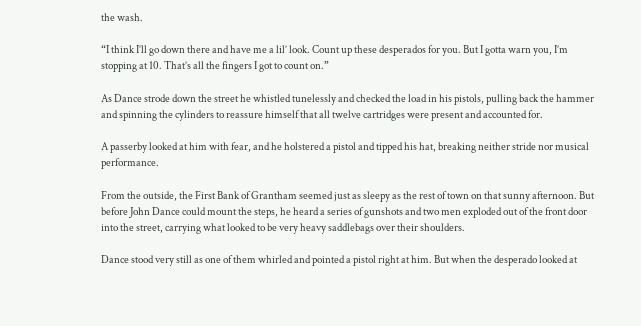the wash.

“I think I’ll go down there and have me a lil’ look. Count up these desperados for you. But I gotta warn you, I’m stopping at 10. That’s all the fingers I got to count on.”

As Dance strode down the street he whistled tunelessly and checked the load in his pistols, pulling back the hammer and spinning the cylinders to reassure himself that all twelve cartridges were present and accounted for.

A passerby looked at him with fear, and he holstered a pistol and tipped his hat, breaking neither stride nor musical performance.

From the outside, the First Bank of Grantham seemed just as sleepy as the rest of town on that sunny afternoon. But before John Dance could mount the steps, he heard a series of gunshots and two men exploded out of the front door into the street, carrying what looked to be very heavy saddlebags over their shoulders.

Dance stood very still as one of them whirled and pointed a pistol right at him. But when the desperado looked at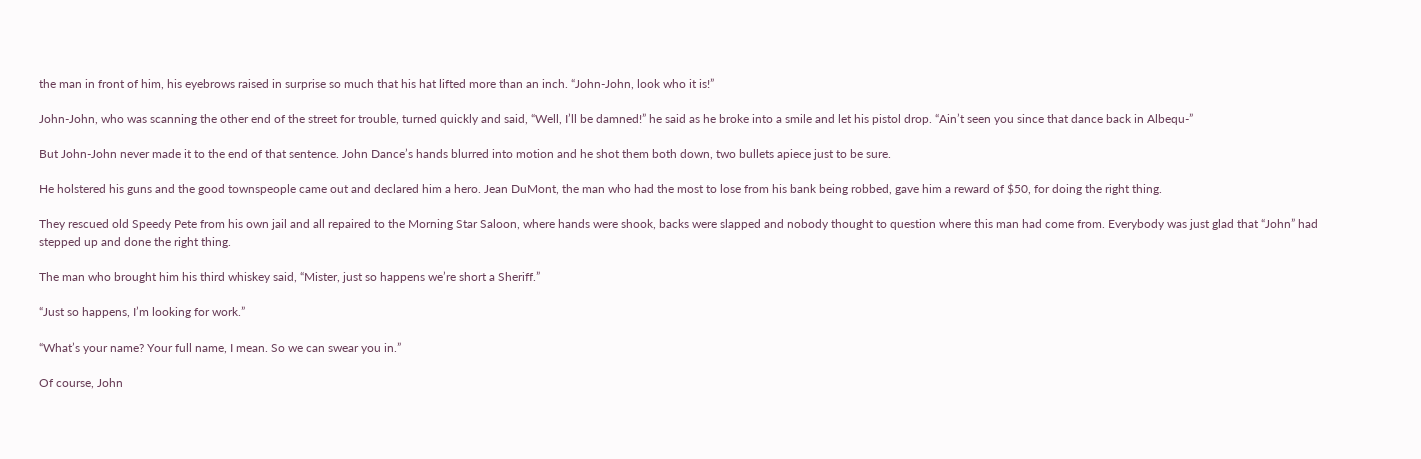the man in front of him, his eyebrows raised in surprise so much that his hat lifted more than an inch. “John-John, look who it is!”

John-John, who was scanning the other end of the street for trouble, turned quickly and said, “Well, I’ll be damned!” he said as he broke into a smile and let his pistol drop. “Ain’t seen you since that dance back in Albequ-”

But John-John never made it to the end of that sentence. John Dance’s hands blurred into motion and he shot them both down, two bullets apiece just to be sure.

He holstered his guns and the good townspeople came out and declared him a hero. Jean DuMont, the man who had the most to lose from his bank being robbed, gave him a reward of $50, for doing the right thing.

They rescued old Speedy Pete from his own jail and all repaired to the Morning Star Saloon, where hands were shook, backs were slapped and nobody thought to question where this man had come from. Everybody was just glad that “John” had stepped up and done the right thing.

The man who brought him his third whiskey said, “Mister, just so happens we’re short a Sheriff.”

“Just so happens, I’m looking for work.”

“What’s your name? Your full name, I mean. So we can swear you in.”

Of course, John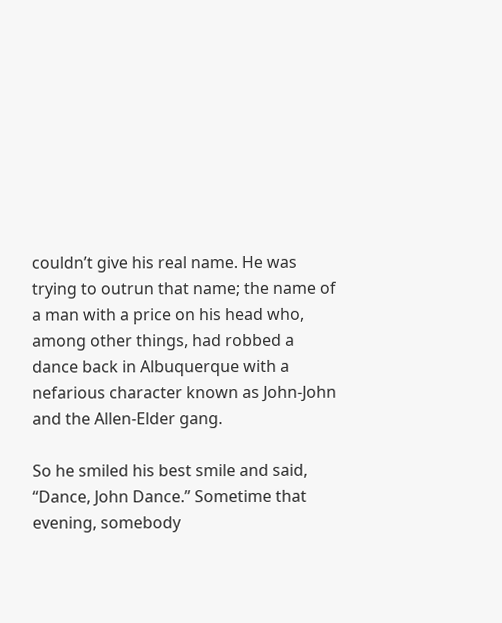couldn’t give his real name. He was trying to outrun that name; the name of a man with a price on his head who, among other things, had robbed a dance back in Albuquerque with a nefarious character known as John-John and the Allen-Elder gang.

So he smiled his best smile and said, “Dance, John Dance.” Sometime that evening, somebody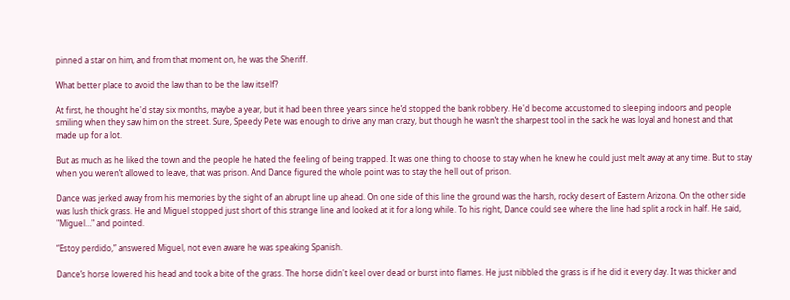pinned a star on him, and from that moment on, he was the Sheriff.

What better place to avoid the law than to be the law itself?

At first, he thought he'd stay six months, maybe a year, but it had been three years since he’d stopped the bank robbery. He'd become accustomed to sleeping indoors and people smiling when they saw him on the street. Sure, Speedy Pete was enough to drive any man crazy, but though he wasn’t the sharpest tool in the sack he was loyal and honest and that made up for a lot.

But as much as he liked the town and the people he hated the feeling of being trapped. It was one thing to choose to stay when he knew he could just melt away at any time. But to stay when you weren’t allowed to leave, that was prison. And Dance figured the whole point was to stay the hell out of prison.

Dance was jerked away from his memories by the sight of an abrupt line up ahead. On one side of this line the ground was the harsh, rocky desert of Eastern Arizona. On the other side was lush thick grass. He and Miguel stopped just short of this strange line and looked at it for a long while. To his right, Dance could see where the line had split a rock in half. He said, "Miguel…" and pointed.

“Estoy perdido,” answered Miguel, not even aware he was speaking Spanish.

Dance’s horse lowered his head and took a bite of the grass. The horse didn't keel over dead or burst into flames. He just nibbled the grass is if he did it every day. It was thicker and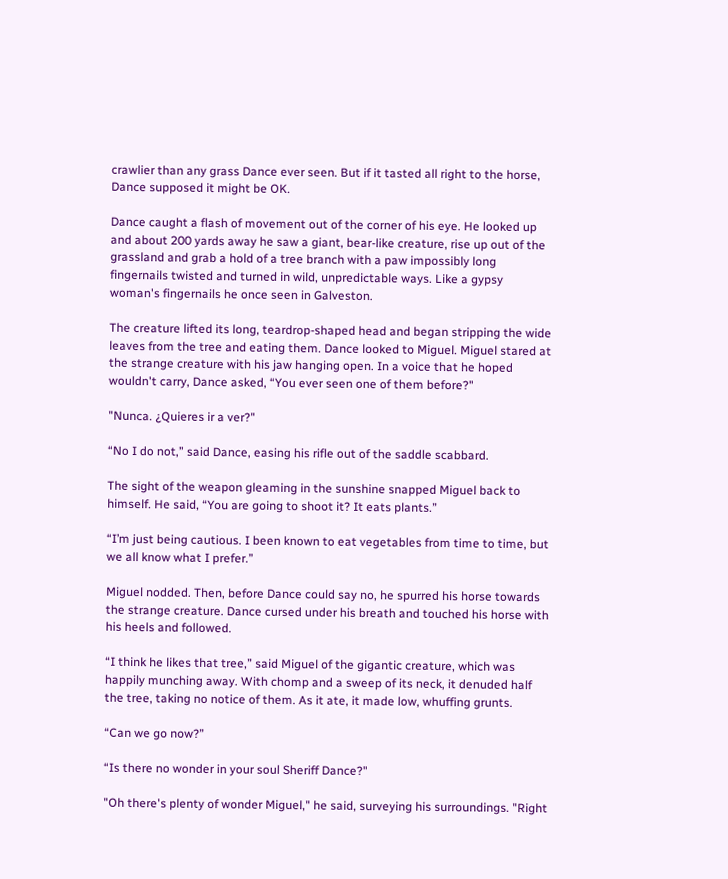crawlier than any grass Dance ever seen. But if it tasted all right to the horse, Dance supposed it might be OK.

Dance caught a flash of movement out of the corner of his eye. He looked up and about 200 yards away he saw a giant, bear-like creature, rise up out of the grassland and grab a hold of a tree branch with a paw impossibly long fingernails twisted and turned in wild, unpredictable ways. Like a gypsy woman's fingernails he once seen in Galveston.

The creature lifted its long, teardrop-shaped head and began stripping the wide leaves from the tree and eating them. Dance looked to Miguel. Miguel stared at the strange creature with his jaw hanging open. In a voice that he hoped wouldn't carry, Dance asked, “You ever seen one of them before?"

"Nunca. ¿Quieres ir a ver?"

“No I do not,” said Dance, easing his rifle out of the saddle scabbard.

The sight of the weapon gleaming in the sunshine snapped Miguel back to himself. He said, “You are going to shoot it? It eats plants.”

“I’m just being cautious. I been known to eat vegetables from time to time, but we all know what I prefer.”

Miguel nodded. Then, before Dance could say no, he spurred his horse towards the strange creature. Dance cursed under his breath and touched his horse with his heels and followed.

“I think he likes that tree,” said Miguel of the gigantic creature, which was happily munching away. With chomp and a sweep of its neck, it denuded half the tree, taking no notice of them. As it ate, it made low, whuffing grunts.

“Can we go now?”

“Is there no wonder in your soul Sheriff Dance?"

"Oh there's plenty of wonder Miguel," he said, surveying his surroundings. "Right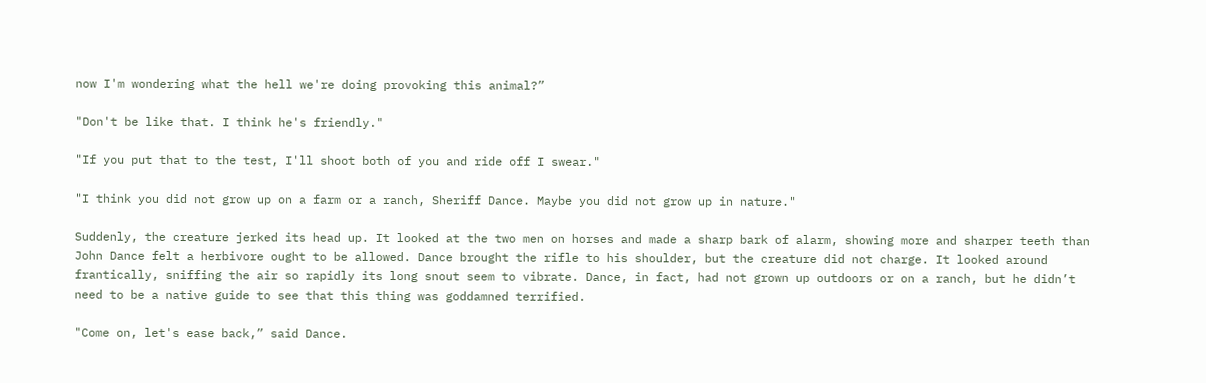now I'm wondering what the hell we're doing provoking this animal?”

"Don't be like that. I think he's friendly."

"If you put that to the test, I'll shoot both of you and ride off I swear."

"I think you did not grow up on a farm or a ranch, Sheriff Dance. Maybe you did not grow up in nature."

Suddenly, the creature jerked its head up. It looked at the two men on horses and made a sharp bark of alarm, showing more and sharper teeth than John Dance felt a herbivore ought to be allowed. Dance brought the rifle to his shoulder, but the creature did not charge. It looked around frantically, sniffing the air so rapidly its long snout seem to vibrate. Dance, in fact, had not grown up outdoors or on a ranch, but he didn’t need to be a native guide to see that this thing was goddamned terrified.

"Come on, let's ease back,” said Dance.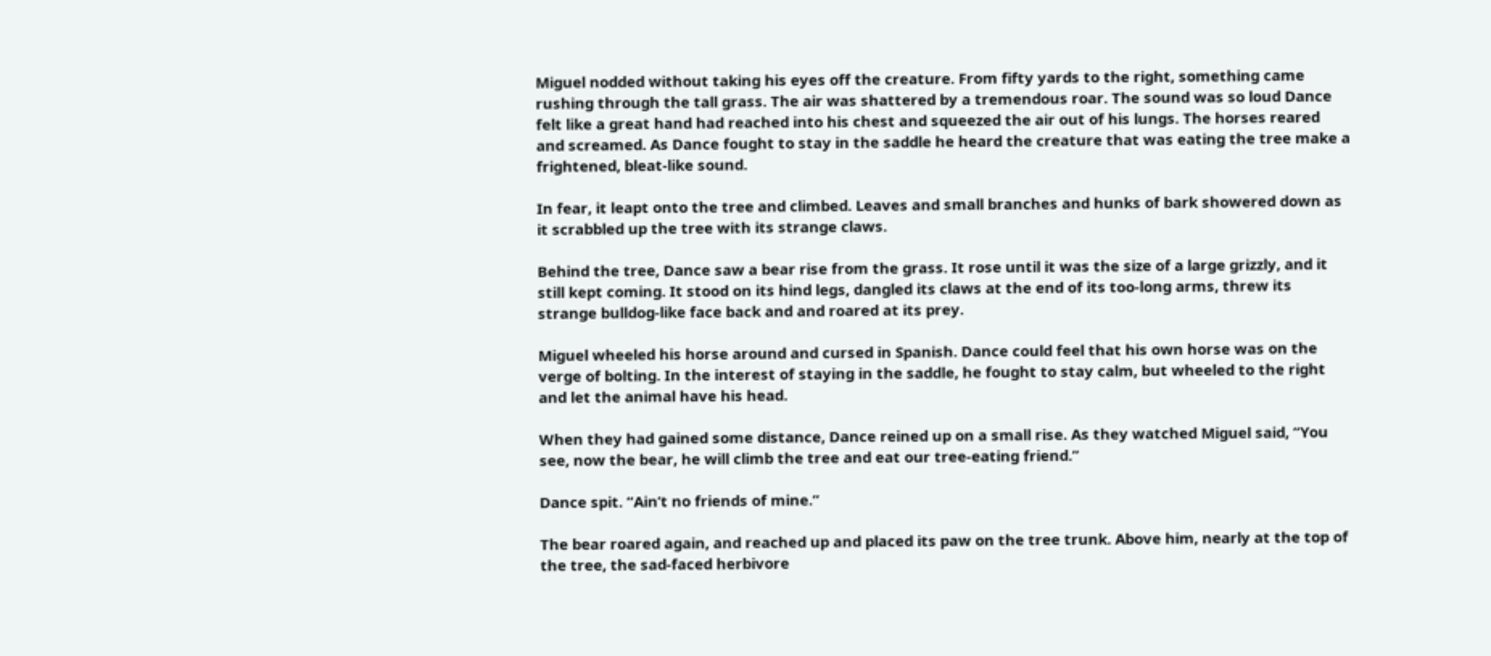Miguel nodded without taking his eyes off the creature. From fifty yards to the right, something came rushing through the tall grass. The air was shattered by a tremendous roar. The sound was so loud Dance felt like a great hand had reached into his chest and squeezed the air out of his lungs. The horses reared and screamed. As Dance fought to stay in the saddle he heard the creature that was eating the tree make a frightened, bleat-like sound.

In fear, it leapt onto the tree and climbed. Leaves and small branches and hunks of bark showered down as it scrabbled up the tree with its strange claws.

Behind the tree, Dance saw a bear rise from the grass. It rose until it was the size of a large grizzly, and it still kept coming. It stood on its hind legs, dangled its claws at the end of its too-long arms, threw its strange bulldog-like face back and and roared at its prey.

Miguel wheeled his horse around and cursed in Spanish. Dance could feel that his own horse was on the verge of bolting. In the interest of staying in the saddle, he fought to stay calm, but wheeled to the right and let the animal have his head.

When they had gained some distance, Dance reined up on a small rise. As they watched Miguel said, “You see, now the bear, he will climb the tree and eat our tree-eating friend.”

Dance spit. “Ain’t no friends of mine.”

The bear roared again, and reached up and placed its paw on the tree trunk. Above him, nearly at the top of the tree, the sad-faced herbivore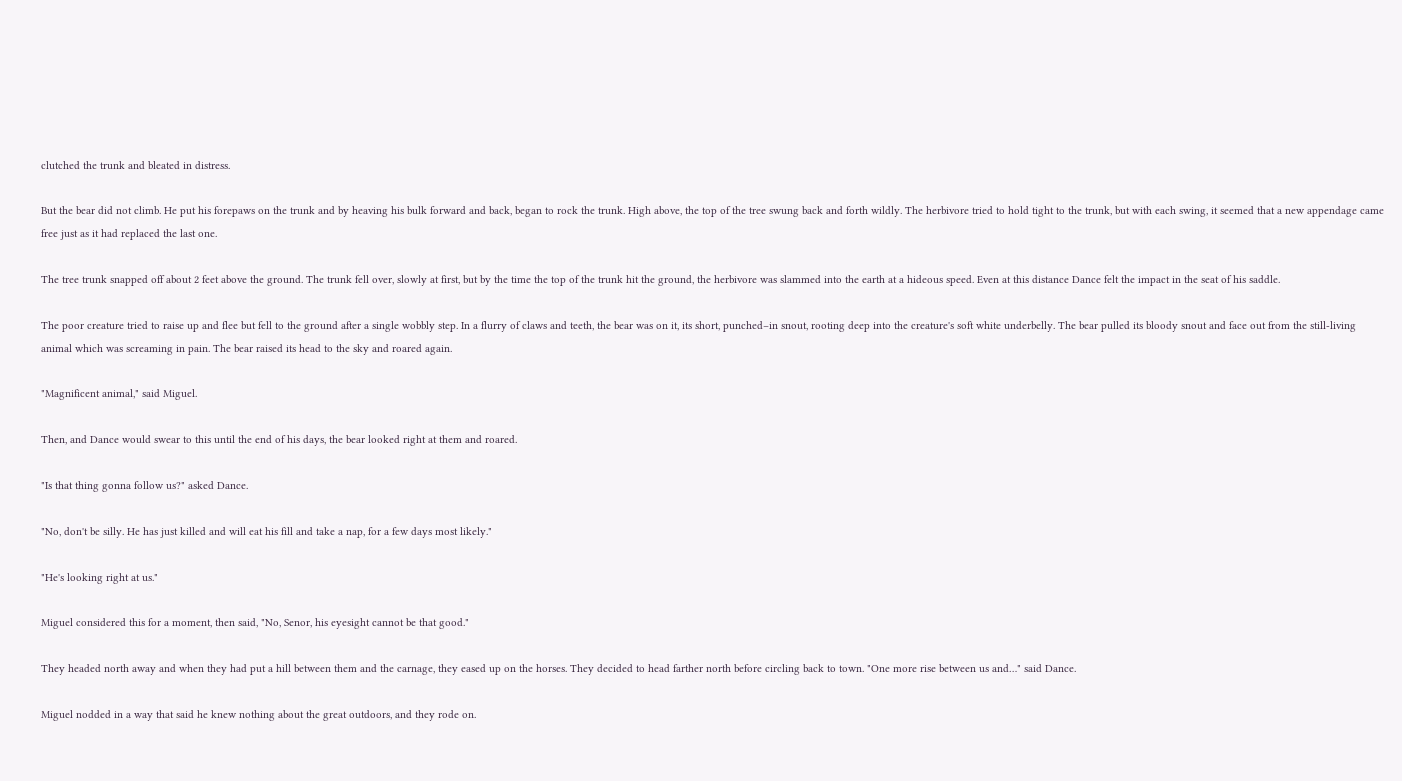clutched the trunk and bleated in distress.

But the bear did not climb. He put his forepaws on the trunk and by heaving his bulk forward and back, began to rock the trunk. High above, the top of the tree swung back and forth wildly. The herbivore tried to hold tight to the trunk, but with each swing, it seemed that a new appendage came free just as it had replaced the last one.

The tree trunk snapped off about 2 feet above the ground. The trunk fell over, slowly at first, but by the time the top of the trunk hit the ground, the herbivore was slammed into the earth at a hideous speed. Even at this distance Dance felt the impact in the seat of his saddle.

The poor creature tried to raise up and flee but fell to the ground after a single wobbly step. In a flurry of claws and teeth, the bear was on it, its short, punched–in snout, rooting deep into the creature's soft white underbelly. The bear pulled its bloody snout and face out from the still-living animal which was screaming in pain. The bear raised its head to the sky and roared again.

"Magnificent animal," said Miguel.

Then, and Dance would swear to this until the end of his days, the bear looked right at them and roared.

"Is that thing gonna follow us?" asked Dance.

"No, don't be silly. He has just killed and will eat his fill and take a nap, for a few days most likely."

"He's looking right at us."

Miguel considered this for a moment, then said, "No, Senor, his eyesight cannot be that good."

They headed north away and when they had put a hill between them and the carnage, they eased up on the horses. They decided to head farther north before circling back to town. "One more rise between us and…" said Dance.

Miguel nodded in a way that said he knew nothing about the great outdoors, and they rode on.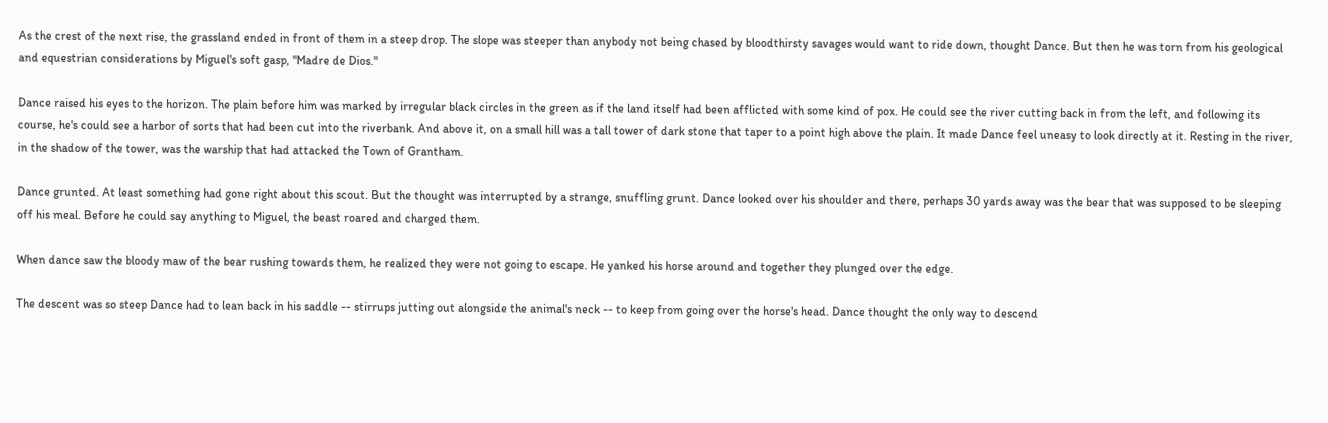As the crest of the next rise, the grassland ended in front of them in a steep drop. The slope was steeper than anybody not being chased by bloodthirsty savages would want to ride down, thought Dance. But then he was torn from his geological and equestrian considerations by Miguel's soft gasp, "Madre de Dios."

Dance raised his eyes to the horizon. The plain before him was marked by irregular black circles in the green as if the land itself had been afflicted with some kind of pox. He could see the river cutting back in from the left, and following its course, he's could see a harbor of sorts that had been cut into the riverbank. And above it, on a small hill was a tall tower of dark stone that taper to a point high above the plain. It made Dance feel uneasy to look directly at it. Resting in the river, in the shadow of the tower, was the warship that had attacked the Town of Grantham.

Dance grunted. At least something had gone right about this scout. But the thought was interrupted by a strange, snuffling grunt. Dance looked over his shoulder and there, perhaps 30 yards away was the bear that was supposed to be sleeping off his meal. Before he could say anything to Miguel, the beast roared and charged them.

When dance saw the bloody maw of the bear rushing towards them, he realized they were not going to escape. He yanked his horse around and together they plunged over the edge.

The descent was so steep Dance had to lean back in his saddle -- stirrups jutting out alongside the animal's neck -- to keep from going over the horse's head. Dance thought the only way to descend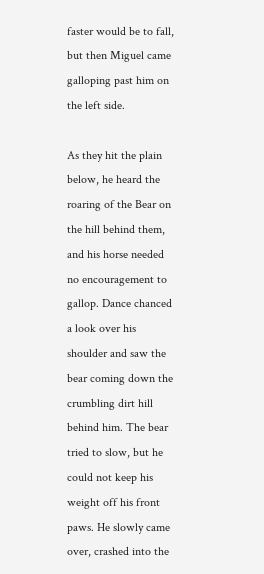faster would be to fall, but then Miguel came galloping past him on the left side.

As they hit the plain below, he heard the roaring of the Bear on the hill behind them, and his horse needed no encouragement to gallop. Dance chanced a look over his shoulder and saw the bear coming down the crumbling dirt hill behind him. The bear tried to slow, but he could not keep his weight off his front paws. He slowly came over, crashed into the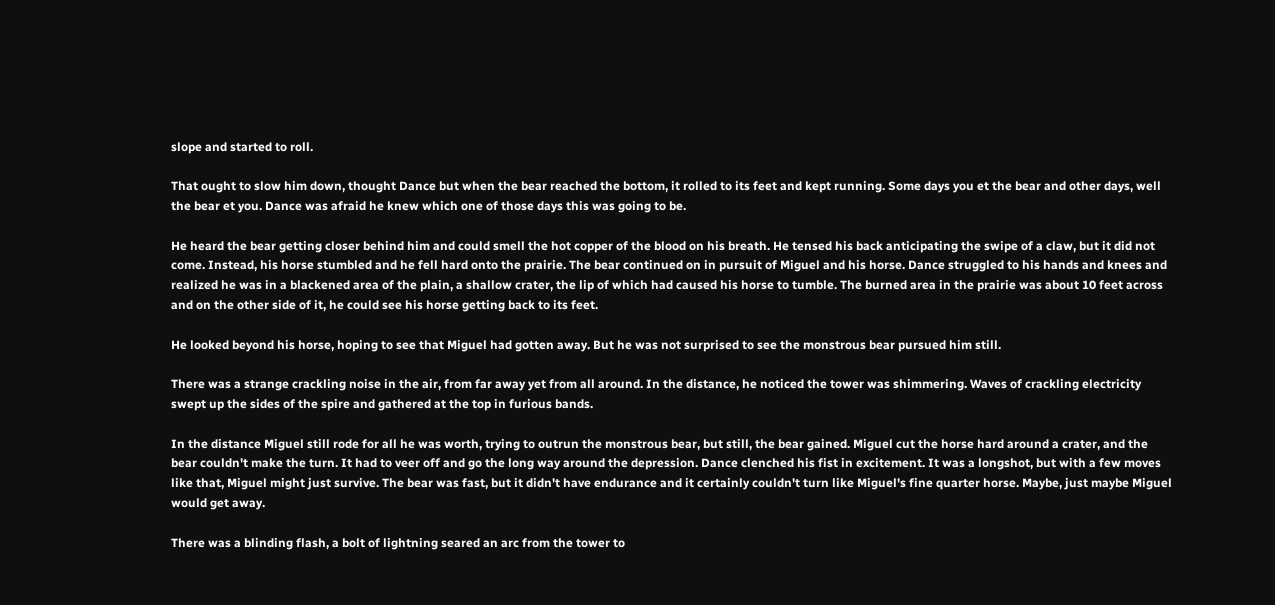slope and started to roll.

That ought to slow him down, thought Dance but when the bear reached the bottom, it rolled to its feet and kept running. Some days you et the bear and other days, well the bear et you. Dance was afraid he knew which one of those days this was going to be.

He heard the bear getting closer behind him and could smell the hot copper of the blood on his breath. He tensed his back anticipating the swipe of a claw, but it did not come. Instead, his horse stumbled and he fell hard onto the prairie. The bear continued on in pursuit of Miguel and his horse. Dance struggled to his hands and knees and realized he was in a blackened area of the plain, a shallow crater, the lip of which had caused his horse to tumble. The burned area in the prairie was about 10 feet across and on the other side of it, he could see his horse getting back to its feet.

He looked beyond his horse, hoping to see that Miguel had gotten away. But he was not surprised to see the monstrous bear pursued him still.

There was a strange crackling noise in the air, from far away yet from all around. In the distance, he noticed the tower was shimmering. Waves of crackling electricity swept up the sides of the spire and gathered at the top in furious bands.

In the distance Miguel still rode for all he was worth, trying to outrun the monstrous bear, but still, the bear gained. Miguel cut the horse hard around a crater, and the bear couldn't make the turn. It had to veer off and go the long way around the depression. Dance clenched his fist in excitement. It was a longshot, but with a few moves like that, Miguel might just survive. The bear was fast, but it didn't have endurance and it certainly couldn't turn like Miguel's fine quarter horse. Maybe, just maybe Miguel would get away.

There was a blinding flash, a bolt of lightning seared an arc from the tower to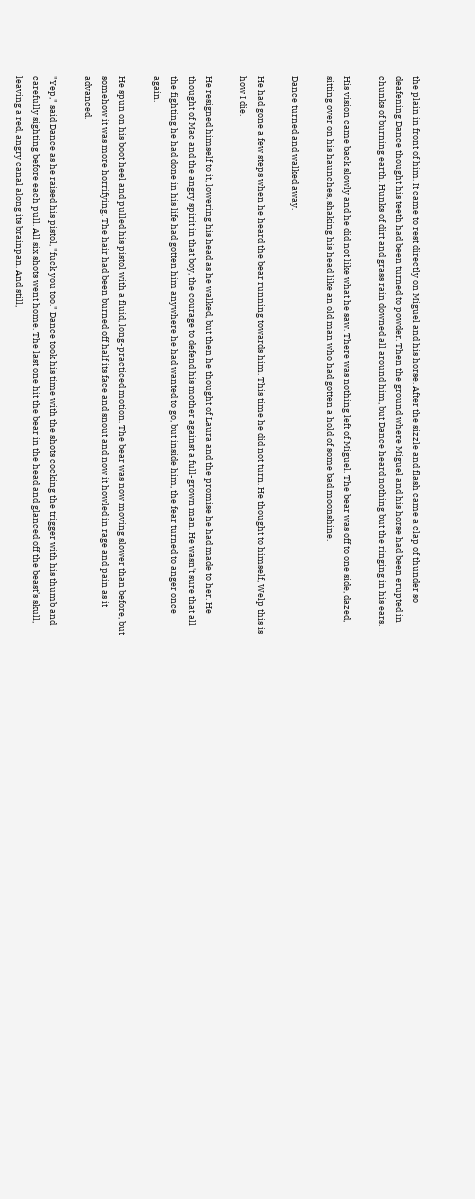the plain in front of him. It came to rest directly on Miguel and his horse. After the sizzle and flash came a clap of thunder so deafening Dance thought his teeth had been turned to powder. Then the ground where Miguel and his horse had been erupted in chunks of burning earth. Hunks of dirt and grass rain downed all around him, but Dance heard nothing but the ringing in his ears.

His vision came back slowly and he did not like what he saw. There was nothing left of Miguel. The bear was off to one side, dazed, sitting over on his haunches, shaking his head like an old man who had gotten a hold of some bad moonshine.

Dance turned and walked away.

He had gone a few steps when he heard the bear running towards him. This time he did not turn. He thought to himself, Welp this is how I die.

He resigned himself to it, lowering his head as he walked, but then he thought of Laura and the promise he had made to her. He thought of Mac and the angry spirit in that boy, the courage to defend his mother against a full-grown man. He wasn't sure that all the fighting he had done in his life had gotten him anywhere he had wanted to go, but inside him, the fear turned to anger once again.

He spun on his boot heel and pulled his pistol with a fluid, long-practiced motion. The bear was now moving slower than before, but somehow it was more horrifying. The hair had been burned off half its face and snout and now it howled in rage and pain as it advanced.

"Yep," said Dance as he raised his pistol, "fuck you too." Dance took his time with the shots cocking the trigger with his thumb and carefully sighting before each pull. All six shots went home. The last one hit the bear in the head and glanced off the beast’s skull, leaving a red, angry canal along its brainpan. And still,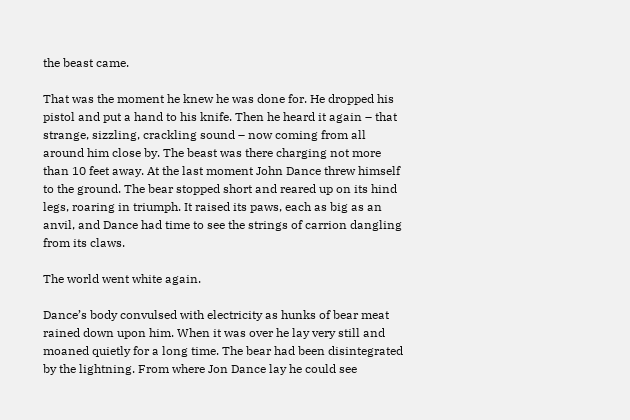the beast came.

That was the moment he knew he was done for. He dropped his pistol and put a hand to his knife. Then he heard it again – that strange, sizzling, crackling sound – now coming from all around him close by. The beast was there charging not more than 10 feet away. At the last moment John Dance threw himself to the ground. The bear stopped short and reared up on its hind legs, roaring in triumph. It raised its paws, each as big as an anvil, and Dance had time to see the strings of carrion dangling from its claws.

The world went white again.

Dance’s body convulsed with electricity as hunks of bear meat rained down upon him. When it was over he lay very still and moaned quietly for a long time. The bear had been disintegrated by the lightning. From where Jon Dance lay he could see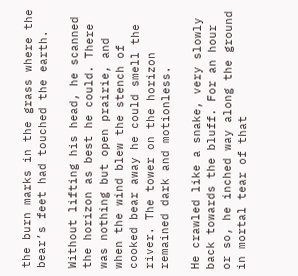the burn marks in the grass where the bear’s feet had touched the earth.

Without lifting his head, he scanned the horizon as best he could. There was nothing but open prairie, and when the wind blew the stench of cooked bear away he could smell the river. The tower on the horizon remained dark and motionless.

He crawled like a snake, very slowly back towards the bluff. For an hour or so, he inched way along the ground in mortal tear of that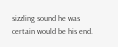sizzling sound he was certain would be his end.